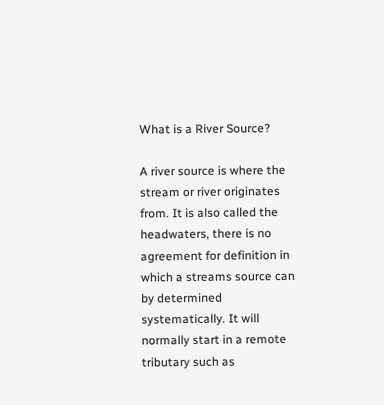What is a River Source?

A river source is where the stream or river originates from. It is also called the headwaters, there is no agreement for definition in which a streams source can by determined systematically. It will normally start in a remote tributary such as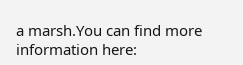a marsh.You can find more information here: